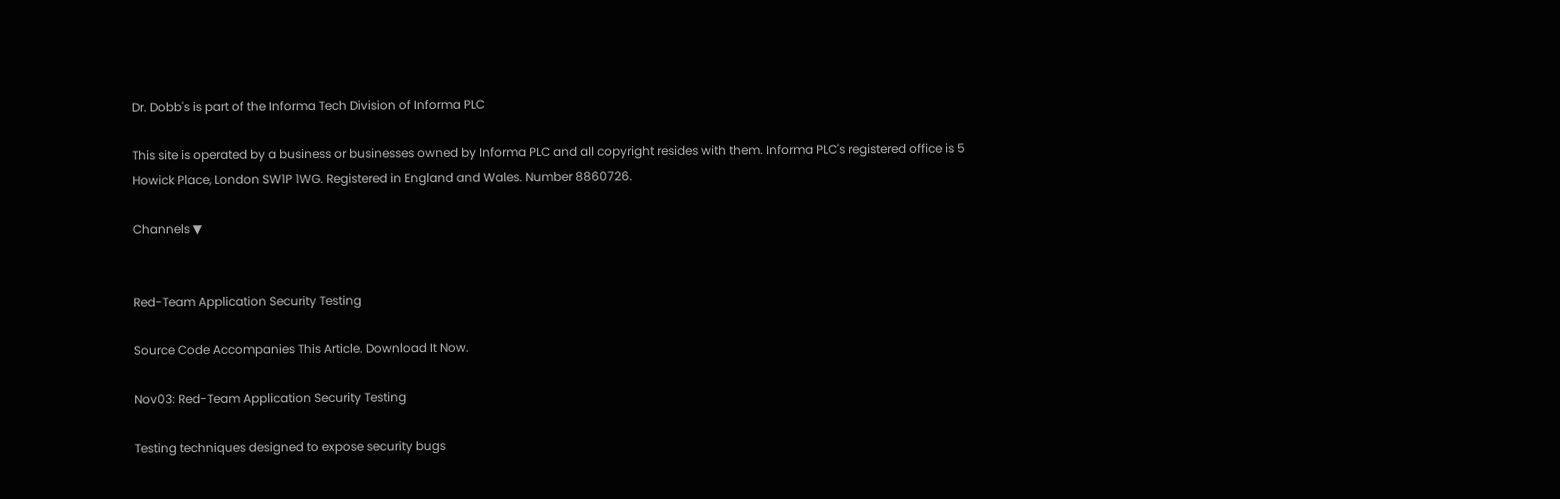Dr. Dobb's is part of the Informa Tech Division of Informa PLC

This site is operated by a business or businesses owned by Informa PLC and all copyright resides with them. Informa PLC's registered office is 5 Howick Place, London SW1P 1WG. Registered in England and Wales. Number 8860726.

Channels ▼


Red-Team Application Security Testing

Source Code Accompanies This Article. Download It Now.

Nov03: Red-Team Application Security Testing

Testing techniques designed to expose security bugs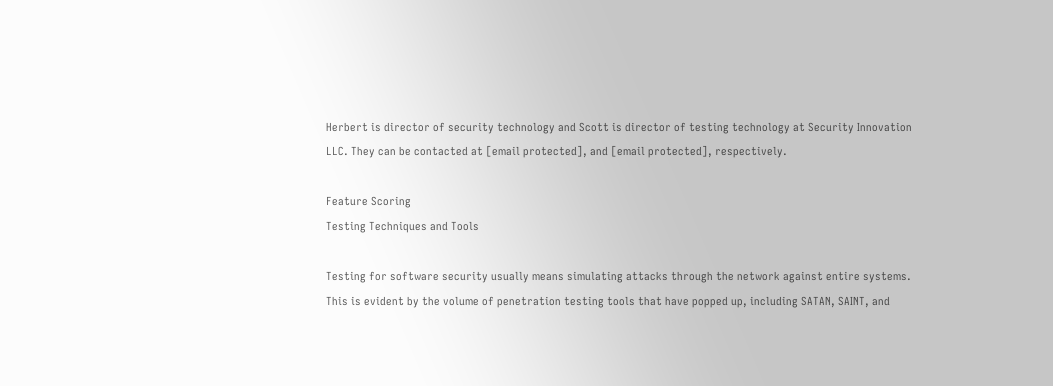Herbert is director of security technology and Scott is director of testing technology at Security Innovation LLC. They can be contacted at [email protected], and [email protected], respectively.

Feature Scoring
Testing Techniques and Tools

Testing for software security usually means simulating attacks through the network against entire systems. This is evident by the volume of penetration testing tools that have popped up, including SATAN, SAINT, and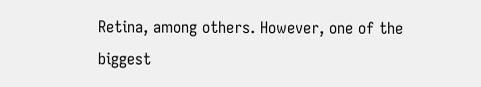Retina, among others. However, one of the biggest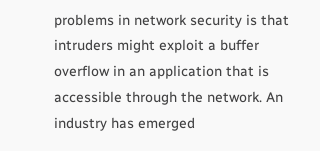problems in network security is that intruders might exploit a buffer overflow in an application that is accessible through the network. An industry has emerged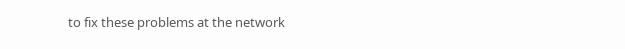to fix these problems at the network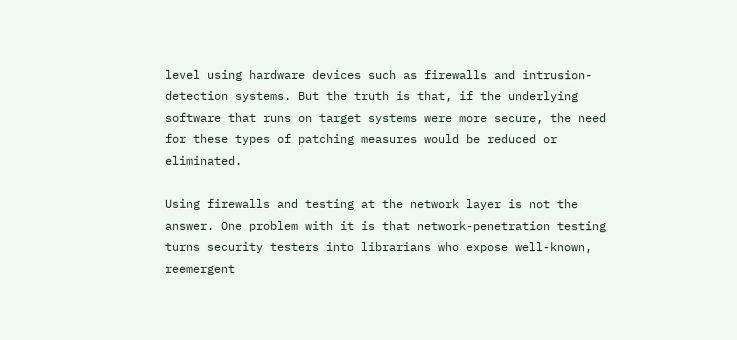level using hardware devices such as firewalls and intrusion-detection systems. But the truth is that, if the underlying software that runs on target systems were more secure, the need for these types of patching measures would be reduced or eliminated.

Using firewalls and testing at the network layer is not the answer. One problem with it is that network-penetration testing turns security testers into librarians who expose well-known, reemergent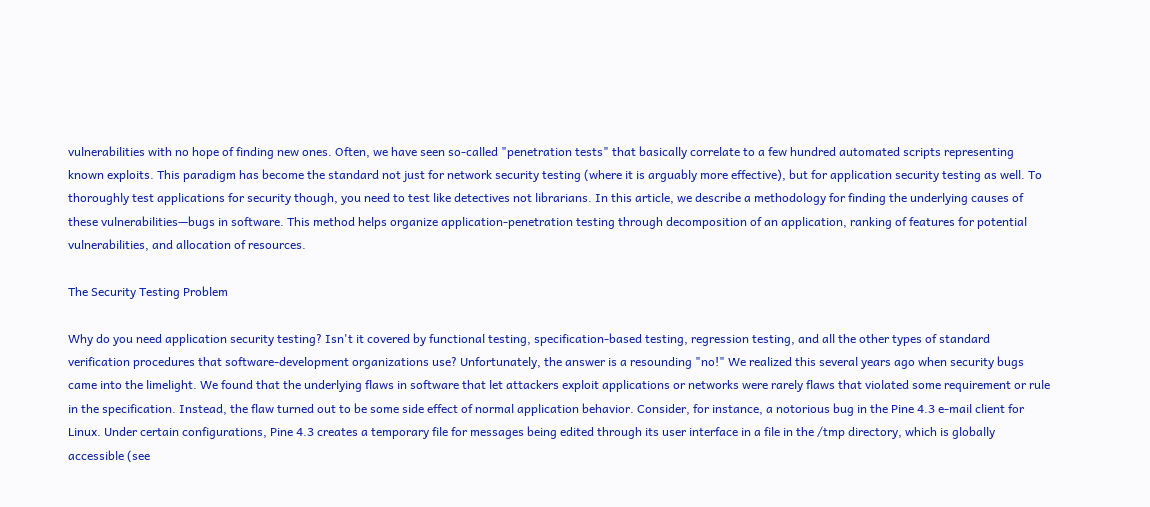vulnerabilities with no hope of finding new ones. Often, we have seen so-called "penetration tests" that basically correlate to a few hundred automated scripts representing known exploits. This paradigm has become the standard not just for network security testing (where it is arguably more effective), but for application security testing as well. To thoroughly test applications for security though, you need to test like detectives not librarians. In this article, we describe a methodology for finding the underlying causes of these vulnerabilities—bugs in software. This method helps organize application-penetration testing through decomposition of an application, ranking of features for potential vulnerabilities, and allocation of resources.

The Security Testing Problem

Why do you need application security testing? Isn't it covered by functional testing, specification-based testing, regression testing, and all the other types of standard verification procedures that software-development organizations use? Unfortunately, the answer is a resounding "no!" We realized this several years ago when security bugs came into the limelight. We found that the underlying flaws in software that let attackers exploit applications or networks were rarely flaws that violated some requirement or rule in the specification. Instead, the flaw turned out to be some side effect of normal application behavior. Consider, for instance, a notorious bug in the Pine 4.3 e-mail client for Linux. Under certain configurations, Pine 4.3 creates a temporary file for messages being edited through its user interface in a file in the /tmp directory, which is globally accessible (see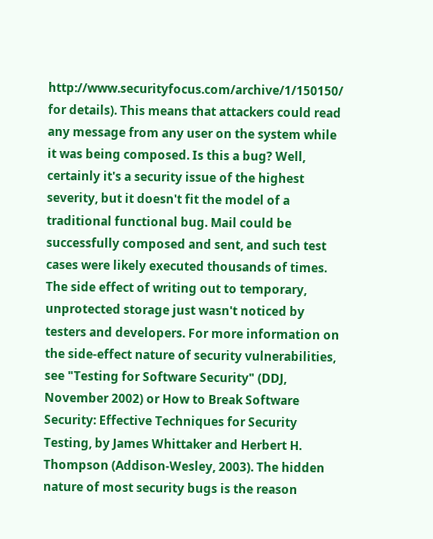http://www.securityfocus.com/archive/1/150150/ for details). This means that attackers could read any message from any user on the system while it was being composed. Is this a bug? Well, certainly it's a security issue of the highest severity, but it doesn't fit the model of a traditional functional bug. Mail could be successfully composed and sent, and such test cases were likely executed thousands of times. The side effect of writing out to temporary, unprotected storage just wasn't noticed by testers and developers. For more information on the side-effect nature of security vulnerabilities, see "Testing for Software Security" (DDJ, November 2002) or How to Break Software Security: Effective Techniques for Security Testing, by James Whittaker and Herbert H. Thompson (Addison-Wesley, 2003). The hidden nature of most security bugs is the reason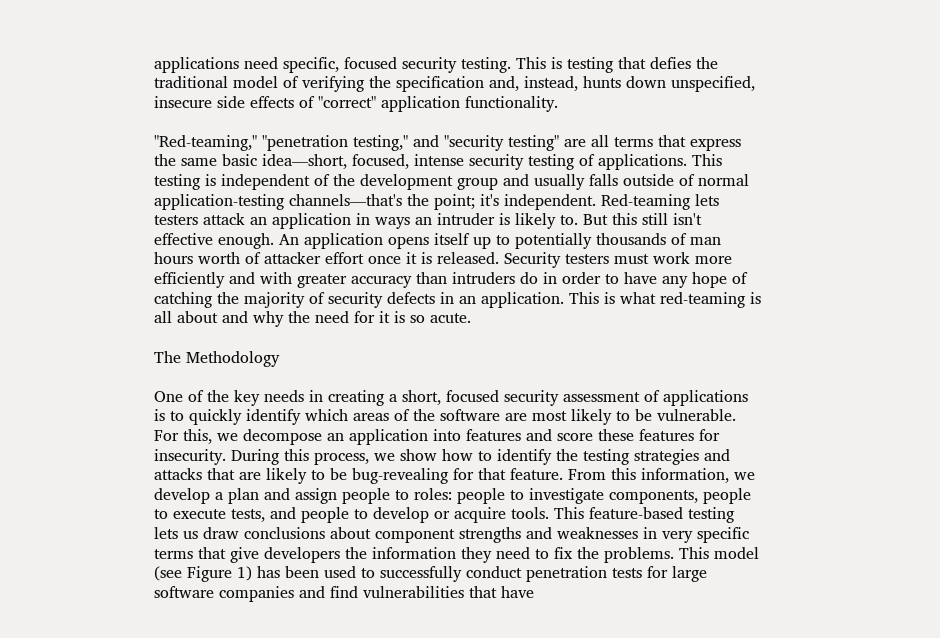applications need specific, focused security testing. This is testing that defies the traditional model of verifying the specification and, instead, hunts down unspecified, insecure side effects of "correct" application functionality.

"Red-teaming," "penetration testing," and "security testing" are all terms that express the same basic idea—short, focused, intense security testing of applications. This testing is independent of the development group and usually falls outside of normal application-testing channels—that's the point; it's independent. Red-teaming lets testers attack an application in ways an intruder is likely to. But this still isn't effective enough. An application opens itself up to potentially thousands of man hours worth of attacker effort once it is released. Security testers must work more efficiently and with greater accuracy than intruders do in order to have any hope of catching the majority of security defects in an application. This is what red-teaming is all about and why the need for it is so acute.

The Methodology

One of the key needs in creating a short, focused security assessment of applications is to quickly identify which areas of the software are most likely to be vulnerable. For this, we decompose an application into features and score these features for insecurity. During this process, we show how to identify the testing strategies and attacks that are likely to be bug-revealing for that feature. From this information, we develop a plan and assign people to roles: people to investigate components, people to execute tests, and people to develop or acquire tools. This feature-based testing lets us draw conclusions about component strengths and weaknesses in very specific terms that give developers the information they need to fix the problems. This model (see Figure 1) has been used to successfully conduct penetration tests for large software companies and find vulnerabilities that have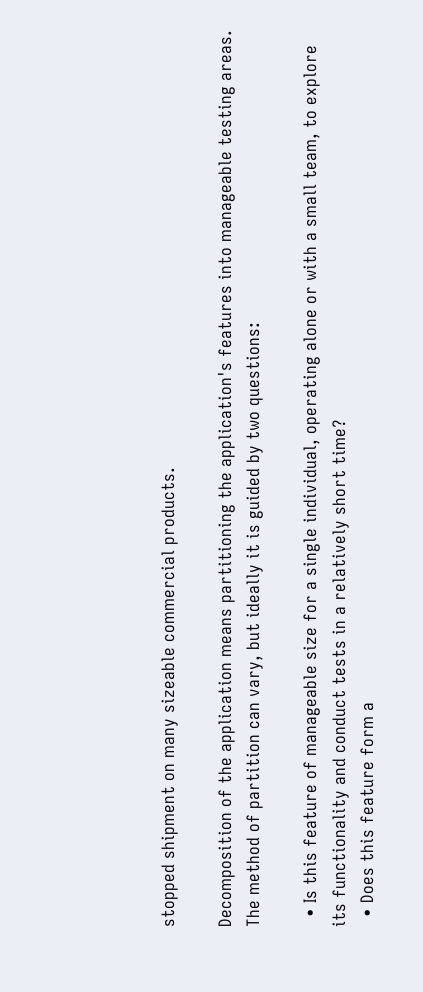stopped shipment on many sizeable commercial products.

Decomposition of the application means partitioning the application's features into manageable testing areas. The method of partition can vary, but ideally it is guided by two questions:

  • Is this feature of manageable size for a single individual, operating alone or with a small team, to explore its functionality and conduct tests in a relatively short time?
  • Does this feature form a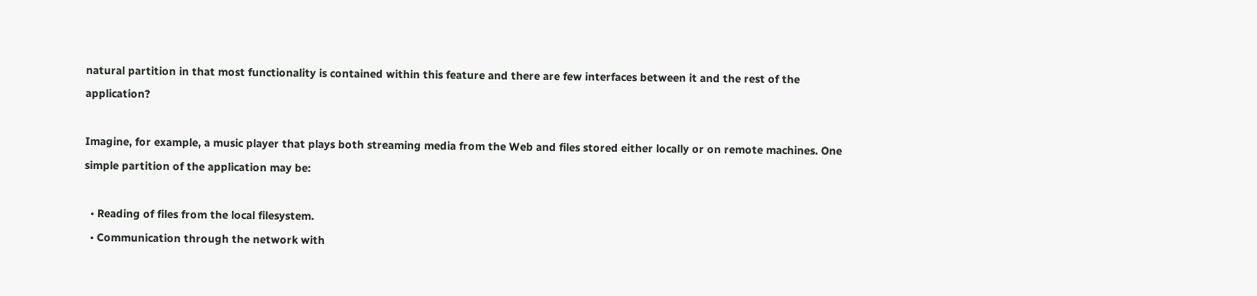natural partition in that most functionality is contained within this feature and there are few interfaces between it and the rest of the application?

Imagine, for example, a music player that plays both streaming media from the Web and files stored either locally or on remote machines. One simple partition of the application may be:

  • Reading of files from the local filesystem.
  • Communication through the network with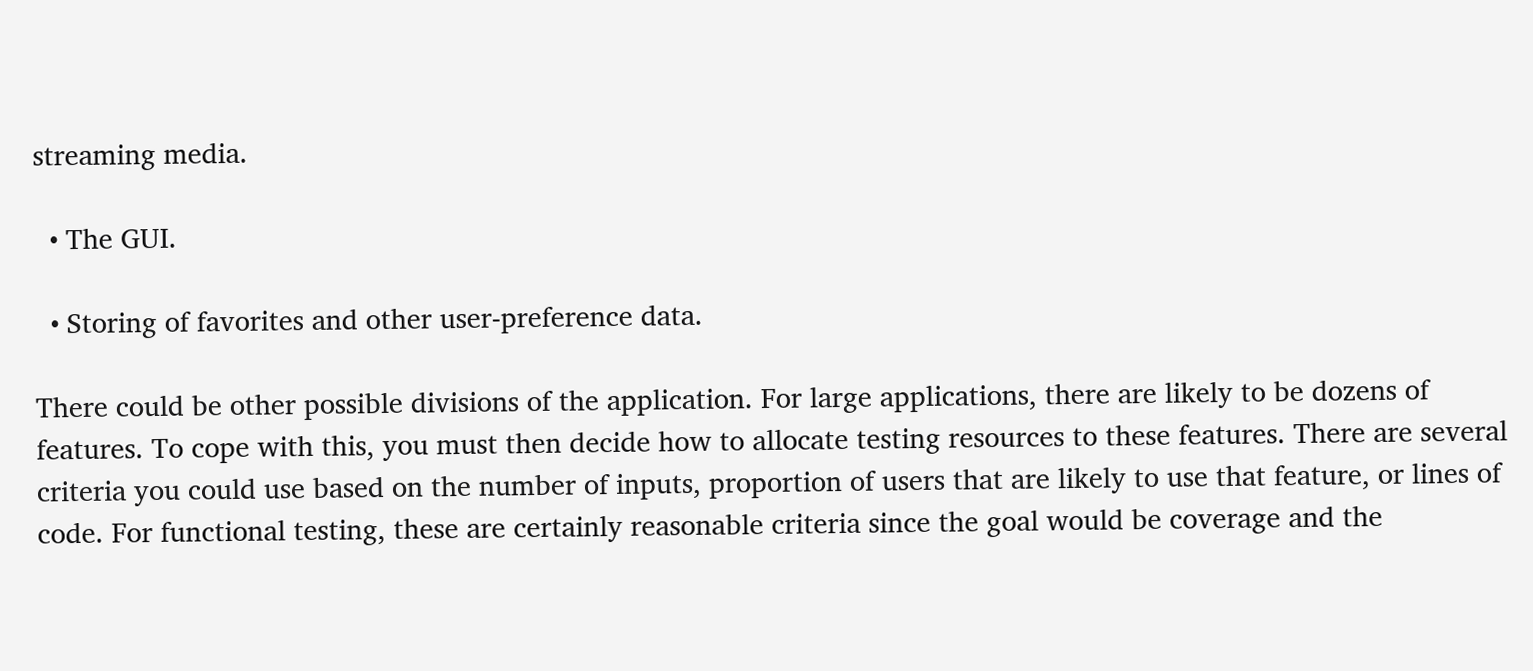streaming media.

  • The GUI.

  • Storing of favorites and other user-preference data.

There could be other possible divisions of the application. For large applications, there are likely to be dozens of features. To cope with this, you must then decide how to allocate testing resources to these features. There are several criteria you could use based on the number of inputs, proportion of users that are likely to use that feature, or lines of code. For functional testing, these are certainly reasonable criteria since the goal would be coverage and the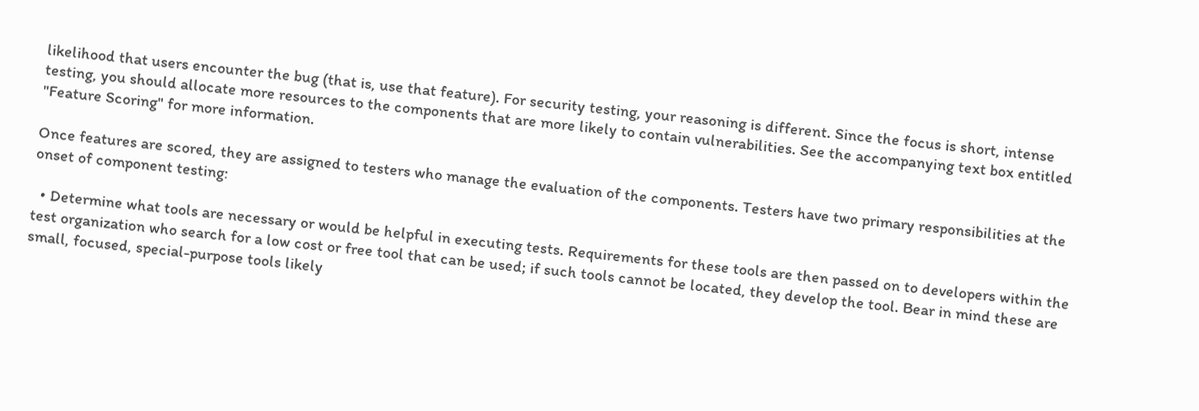likelihood that users encounter the bug (that is, use that feature). For security testing, your reasoning is different. Since the focus is short, intense testing, you should allocate more resources to the components that are more likely to contain vulnerabilities. See the accompanying text box entitled "Feature Scoring" for more information.

Once features are scored, they are assigned to testers who manage the evaluation of the components. Testers have two primary responsibilities at the onset of component testing:

  • Determine what tools are necessary or would be helpful in executing tests. Requirements for these tools are then passed on to developers within the test organization who search for a low cost or free tool that can be used; if such tools cannot be located, they develop the tool. Bear in mind these are small, focused, special-purpose tools likely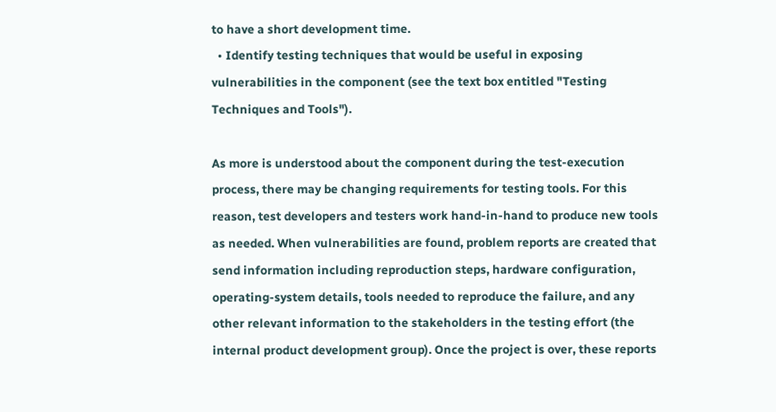to have a short development time.
  • Identify testing techniques that would be useful in exposing vulnerabilities in the component (see the text box entitled "Testing Techniques and Tools").

As more is understood about the component during the test-execution process, there may be changing requirements for testing tools. For this reason, test developers and testers work hand-in-hand to produce new tools as needed. When vulnerabilities are found, problem reports are created that send information including reproduction steps, hardware configuration, operating-system details, tools needed to reproduce the failure, and any other relevant information to the stakeholders in the testing effort (the internal product development group). Once the project is over, these reports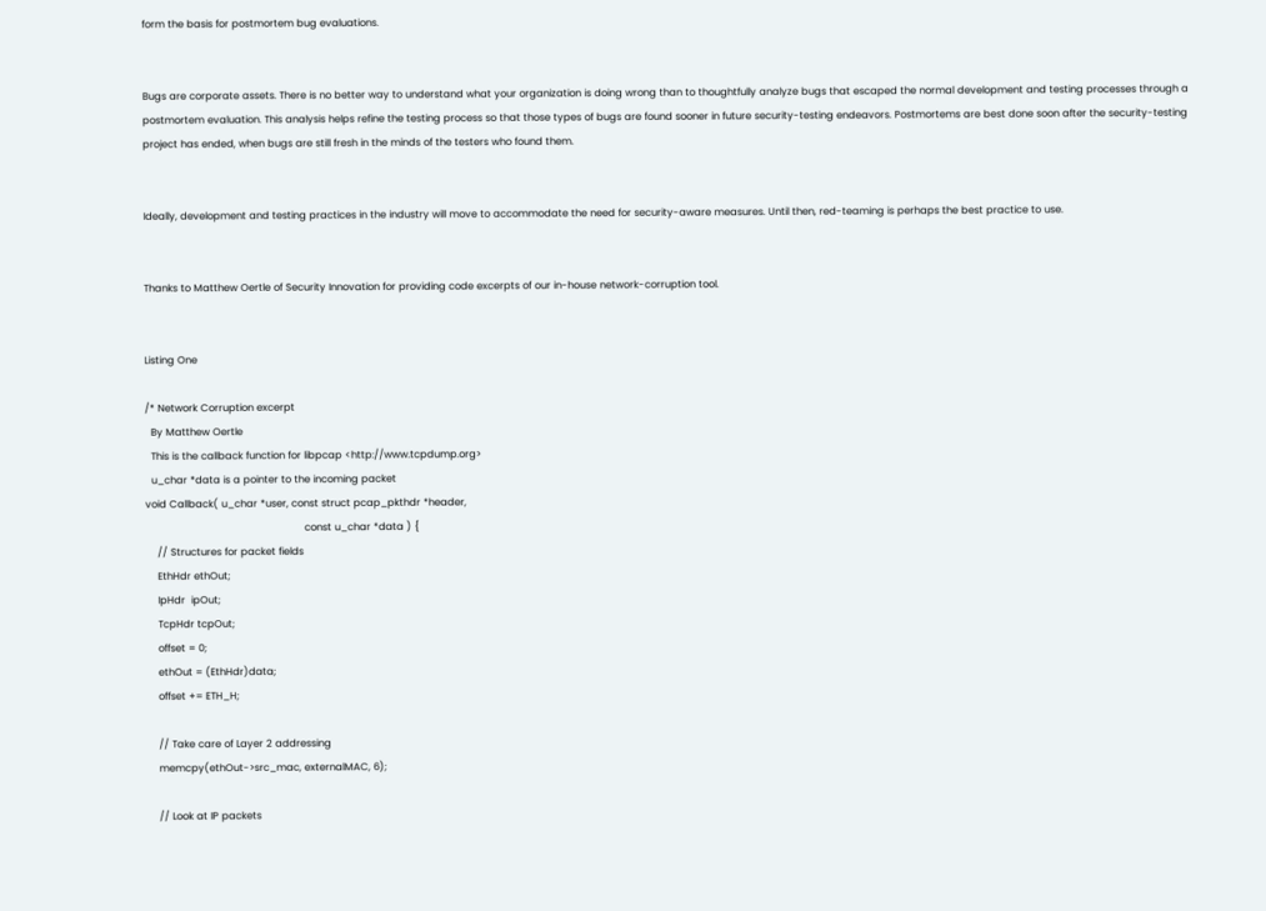form the basis for postmortem bug evaluations.


Bugs are corporate assets. There is no better way to understand what your organization is doing wrong than to thoughtfully analyze bugs that escaped the normal development and testing processes through a postmortem evaluation. This analysis helps refine the testing process so that those types of bugs are found sooner in future security-testing endeavors. Postmortems are best done soon after the security-testing project has ended, when bugs are still fresh in the minds of the testers who found them.


Ideally, development and testing practices in the industry will move to accommodate the need for security-aware measures. Until then, red-teaming is perhaps the best practice to use.


Thanks to Matthew Oertle of Security Innovation for providing code excerpts of our in-house network-corruption tool.


Listing One

/* Network Corruption excerpt
  By Matthew Oertle
  This is the callback function for libpcap <http://www.tcpdump.org>
  u_char *data is a pointer to the incoming packet
void Callback( u_char *user, const struct pcap_pkthdr *header,
                                                     const u_char *data ) {
    // Structures for packet fields
    EthHdr ethOut;
    IpHdr  ipOut;
    TcpHdr tcpOut;
    offset = 0;
    ethOut = (EthHdr)data;
    offset += ETH_H;

    // Take care of Layer 2 addressing
    memcpy(ethOut->src_mac, externalMAC, 6);

    // Look at IP packets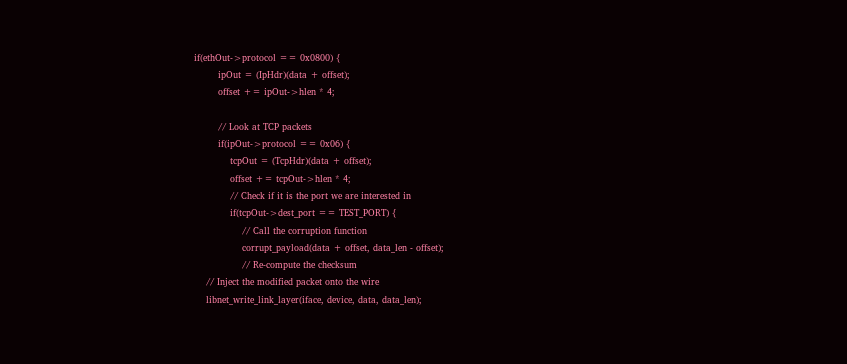if(ethOut->protocol == 0x0800) {
        ipOut = (IpHdr)(data + offset);
        offset += ipOut->hlen * 4;

        // Look at TCP packets
        if(ipOut->protocol == 0x06) {
            tcpOut = (TcpHdr)(data + offset);
            offset += tcpOut->hlen * 4;
            // Check if it is the port we are interested in
            if(tcpOut->dest_port == TEST_PORT) {
                // Call the corruption function
                corrupt_payload(data + offset, data_len - offset);
                // Re-compute the checksum
    // Inject the modified packet onto the wire
    libnet_write_link_layer(iface, device, data, data_len);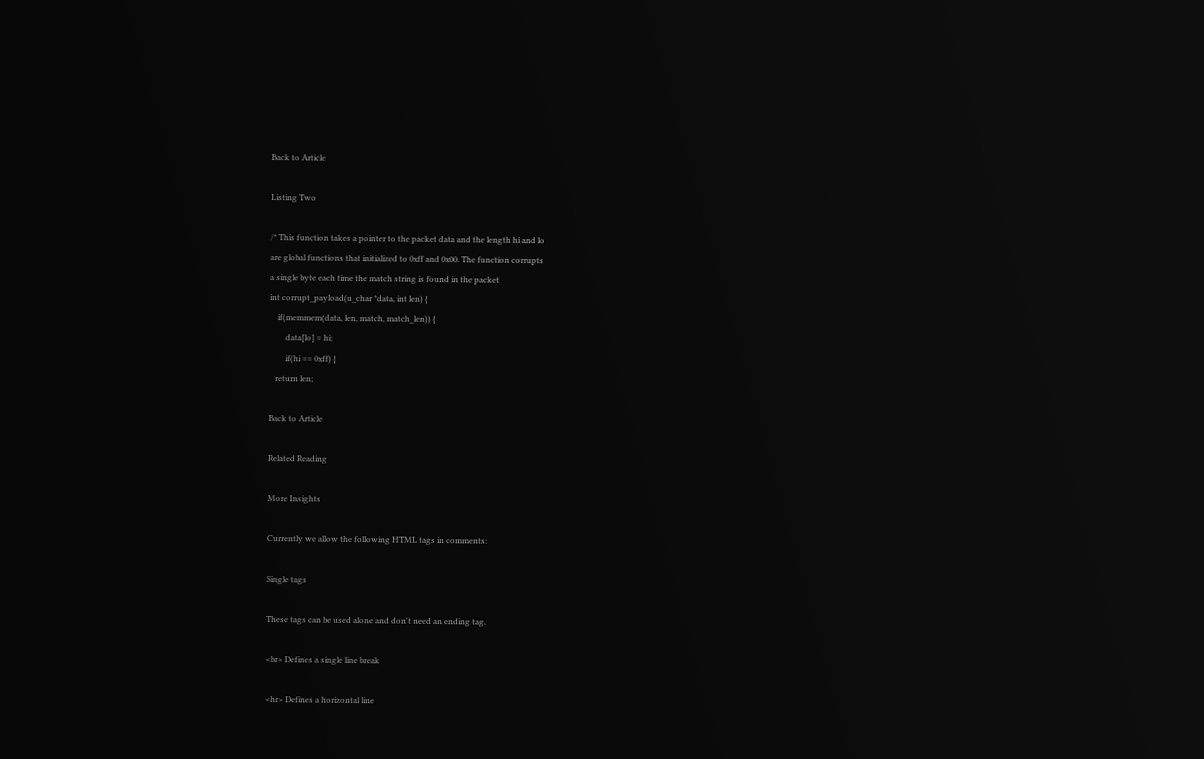Back to Article

Listing Two

/* This function takes a pointer to the packet data and the length hi and lo
are global functions that initialized to 0xff and 0x00. The function corrupts
a single byte each time the match string is found in the packet
int corrupt_payload(u_char *data, int len) {
    if(memmem(data, len, match, match_len)) {
        data[lo] = hi;
        if(hi == 0xff) {
   return len;

Back to Article

Related Reading

More Insights

Currently we allow the following HTML tags in comments:

Single tags

These tags can be used alone and don't need an ending tag.

<br> Defines a single line break

<hr> Defines a horizontal line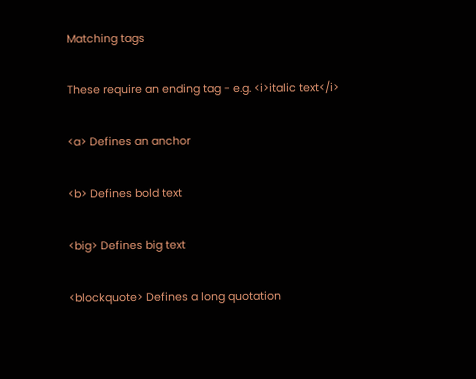Matching tags

These require an ending tag - e.g. <i>italic text</i>

<a> Defines an anchor

<b> Defines bold text

<big> Defines big text

<blockquote> Defines a long quotation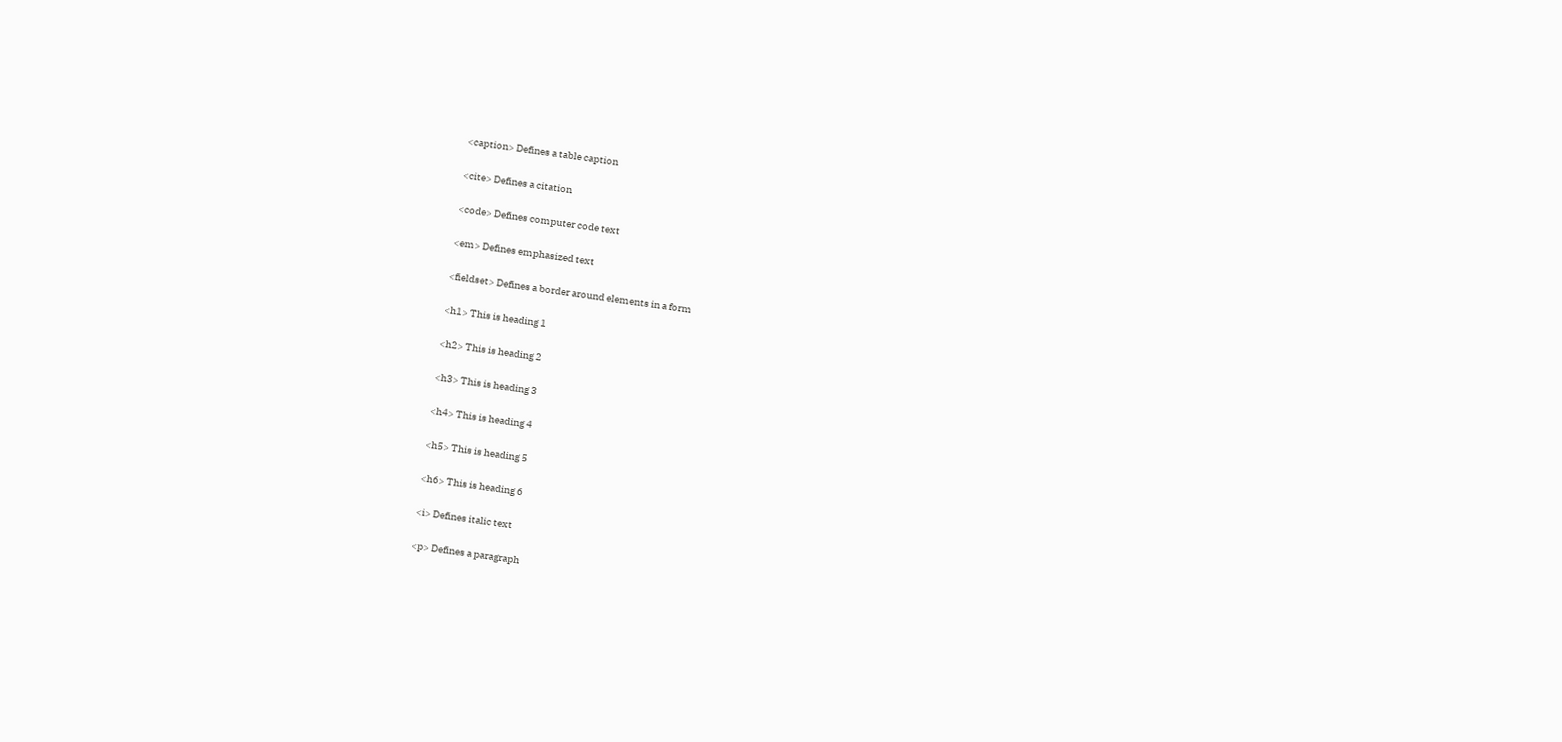<caption> Defines a table caption

<cite> Defines a citation

<code> Defines computer code text

<em> Defines emphasized text

<fieldset> Defines a border around elements in a form

<h1> This is heading 1

<h2> This is heading 2

<h3> This is heading 3

<h4> This is heading 4

<h5> This is heading 5

<h6> This is heading 6

<i> Defines italic text

<p> Defines a paragraph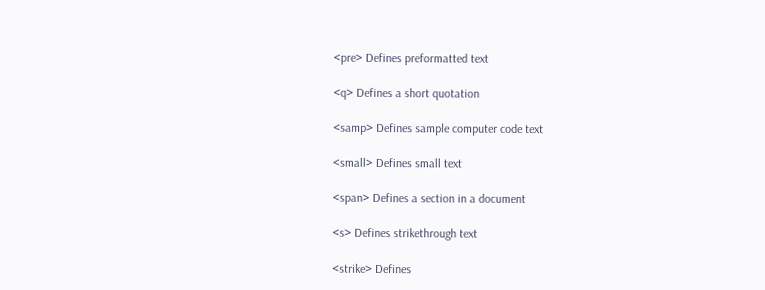<pre> Defines preformatted text

<q> Defines a short quotation

<samp> Defines sample computer code text

<small> Defines small text

<span> Defines a section in a document

<s> Defines strikethrough text

<strike> Defines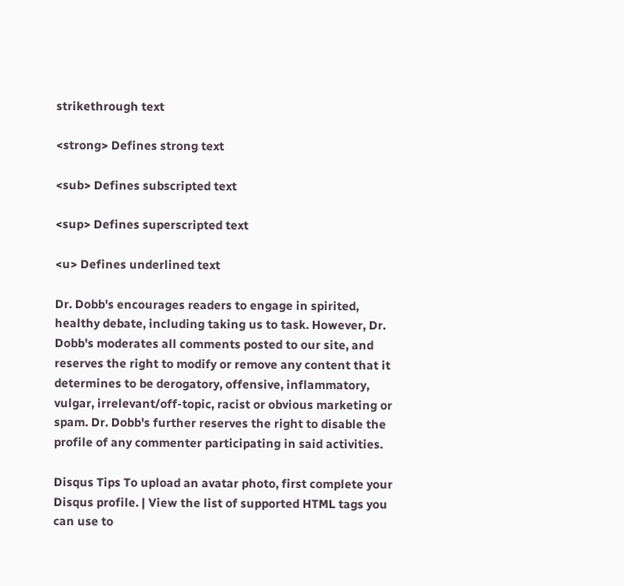strikethrough text

<strong> Defines strong text

<sub> Defines subscripted text

<sup> Defines superscripted text

<u> Defines underlined text

Dr. Dobb's encourages readers to engage in spirited, healthy debate, including taking us to task. However, Dr. Dobb's moderates all comments posted to our site, and reserves the right to modify or remove any content that it determines to be derogatory, offensive, inflammatory, vulgar, irrelevant/off-topic, racist or obvious marketing or spam. Dr. Dobb's further reserves the right to disable the profile of any commenter participating in said activities.

Disqus Tips To upload an avatar photo, first complete your Disqus profile. | View the list of supported HTML tags you can use to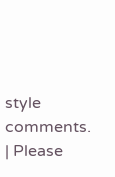style comments. | Please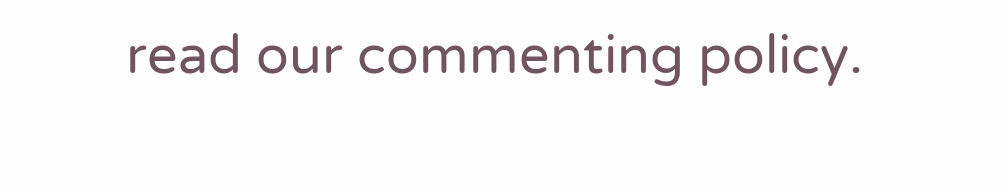read our commenting policy.